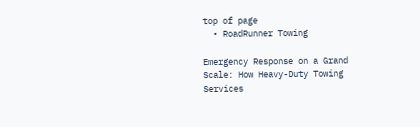top of page
  • RoadRunner Towing

Emergency Response on a Grand Scale: How Heavy-Duty Towing Services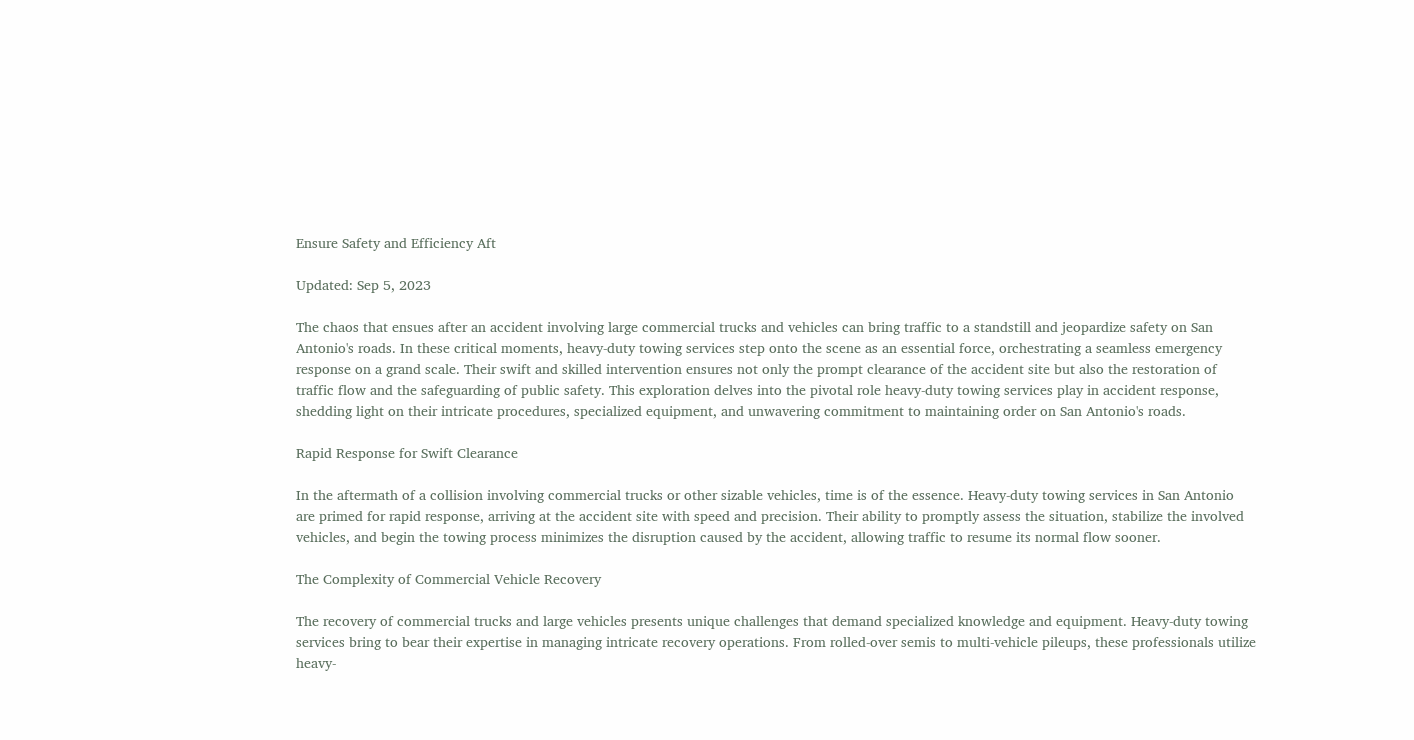Ensure Safety and Efficiency Aft

Updated: Sep 5, 2023

The chaos that ensues after an accident involving large commercial trucks and vehicles can bring traffic to a standstill and jeopardize safety on San Antonio's roads. In these critical moments, heavy-duty towing services step onto the scene as an essential force, orchestrating a seamless emergency response on a grand scale. Their swift and skilled intervention ensures not only the prompt clearance of the accident site but also the restoration of traffic flow and the safeguarding of public safety. This exploration delves into the pivotal role heavy-duty towing services play in accident response, shedding light on their intricate procedures, specialized equipment, and unwavering commitment to maintaining order on San Antonio's roads.

Rapid Response for Swift Clearance

In the aftermath of a collision involving commercial trucks or other sizable vehicles, time is of the essence. Heavy-duty towing services in San Antonio are primed for rapid response, arriving at the accident site with speed and precision. Their ability to promptly assess the situation, stabilize the involved vehicles, and begin the towing process minimizes the disruption caused by the accident, allowing traffic to resume its normal flow sooner.

The Complexity of Commercial Vehicle Recovery

The recovery of commercial trucks and large vehicles presents unique challenges that demand specialized knowledge and equipment. Heavy-duty towing services bring to bear their expertise in managing intricate recovery operations. From rolled-over semis to multi-vehicle pileups, these professionals utilize heavy-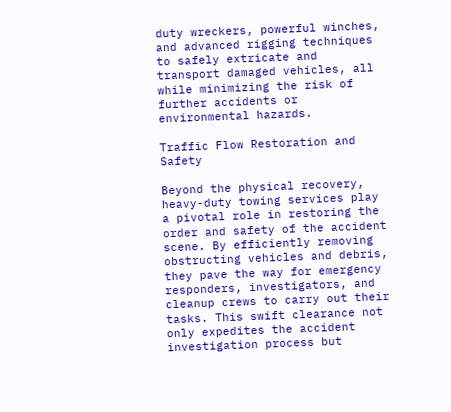duty wreckers, powerful winches, and advanced rigging techniques to safely extricate and transport damaged vehicles, all while minimizing the risk of further accidents or environmental hazards.

Traffic Flow Restoration and Safety

Beyond the physical recovery, heavy-duty towing services play a pivotal role in restoring the order and safety of the accident scene. By efficiently removing obstructing vehicles and debris, they pave the way for emergency responders, investigators, and cleanup crews to carry out their tasks. This swift clearance not only expedites the accident investigation process but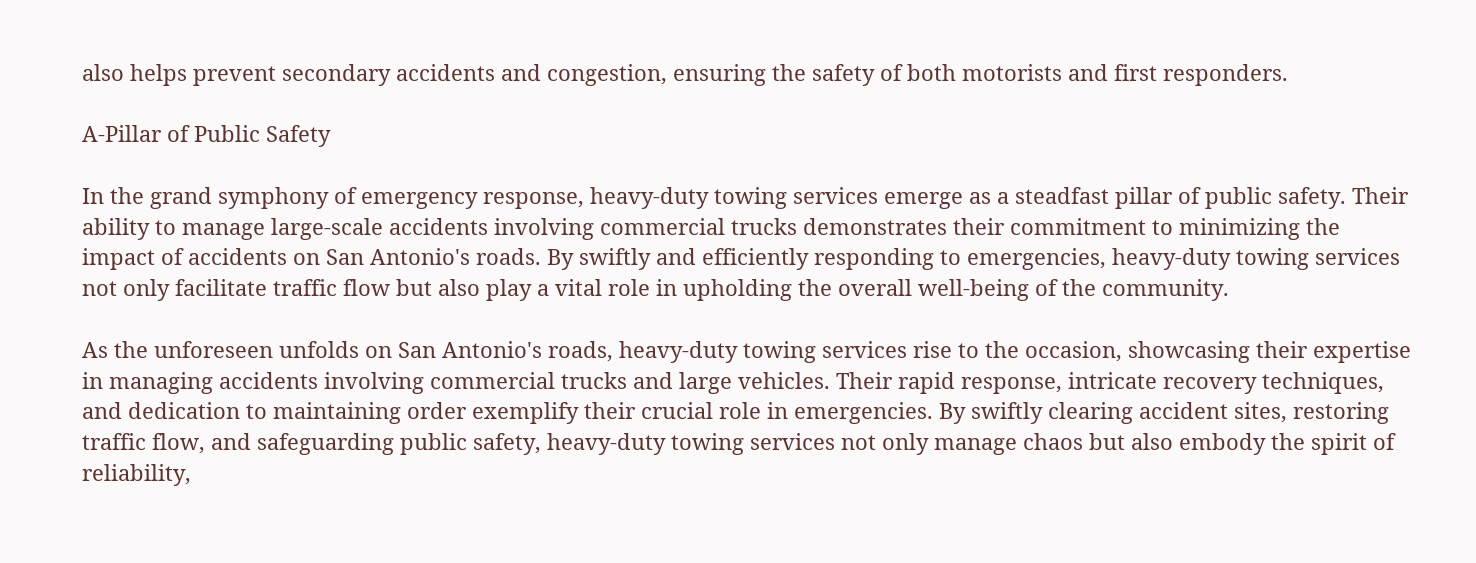also helps prevent secondary accidents and congestion, ensuring the safety of both motorists and first responders.

A-Pillar of Public Safety

In the grand symphony of emergency response, heavy-duty towing services emerge as a steadfast pillar of public safety. Their ability to manage large-scale accidents involving commercial trucks demonstrates their commitment to minimizing the impact of accidents on San Antonio's roads. By swiftly and efficiently responding to emergencies, heavy-duty towing services not only facilitate traffic flow but also play a vital role in upholding the overall well-being of the community.

As the unforeseen unfolds on San Antonio's roads, heavy-duty towing services rise to the occasion, showcasing their expertise in managing accidents involving commercial trucks and large vehicles. Their rapid response, intricate recovery techniques, and dedication to maintaining order exemplify their crucial role in emergencies. By swiftly clearing accident sites, restoring traffic flow, and safeguarding public safety, heavy-duty towing services not only manage chaos but also embody the spirit of reliability,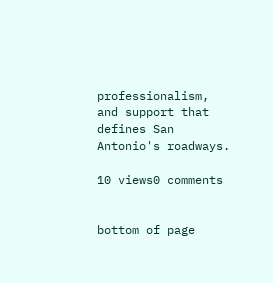professionalism, and support that defines San Antonio's roadways.

10 views0 comments


bottom of page